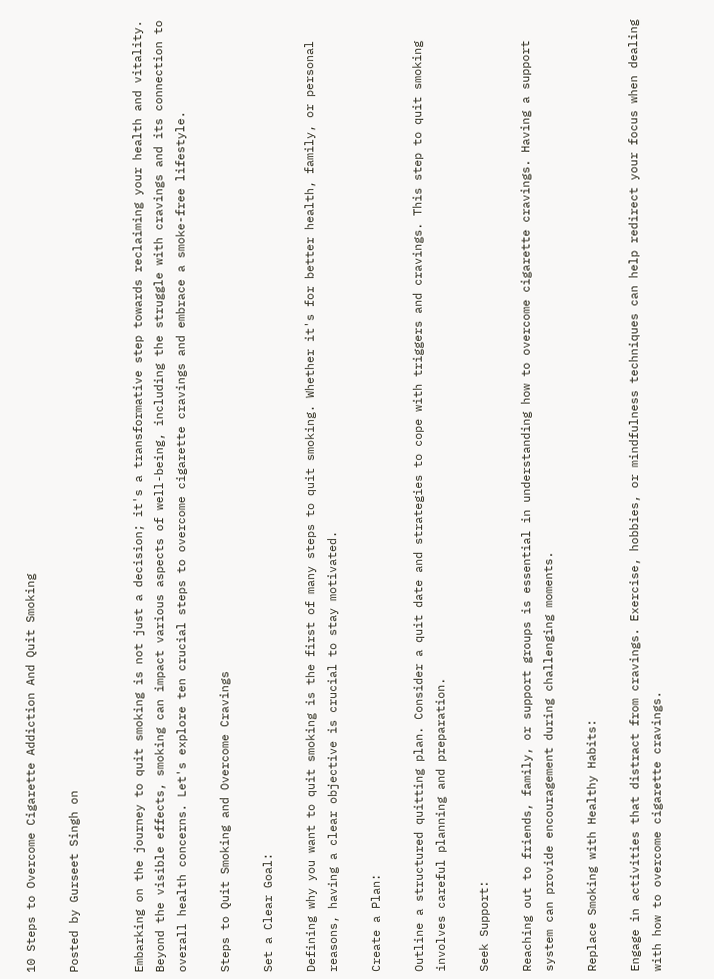10 Steps to Overcome Cigarette Addiction And Quit Smoking

Posted by Gurseet Singh on


Embarking on the journey to quit smoking is not just a decision; it's a transformative step towards reclaiming your health and vitality. Beyond the visible effects, smoking can impact various aspects of well-being, including the struggle with cravings and its connection to overall health concerns. Let's explore ten crucial steps to overcome cigarette cravings and embrace a smoke-free lifestyle.

Steps to Quit Smoking and Overcome Cravings

Set a Clear Goal:

Defining why you want to quit smoking is the first of many steps to quit smoking. Whether it's for better health, family, or personal reasons, having a clear objective is crucial to stay motivated.

Create a Plan:

Outline a structured quitting plan. Consider a quit date and strategies to cope with triggers and cravings. This step to quit smoking involves careful planning and preparation.

Seek Support:

Reaching out to friends, family, or support groups is essential in understanding how to overcome cigarette cravings. Having a support system can provide encouragement during challenging moments.

Replace Smoking with Healthy Habits:

Engage in activities that distract from cravings. Exercise, hobbies, or mindfulness techniques can help redirect your focus when dealing with how to overcome cigarette cravings.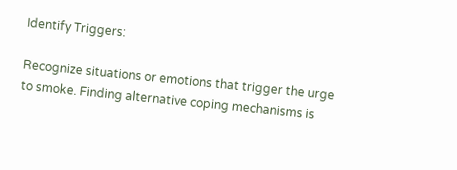Identify Triggers:

Recognize situations or emotions that trigger the urge to smoke. Finding alternative coping mechanisms is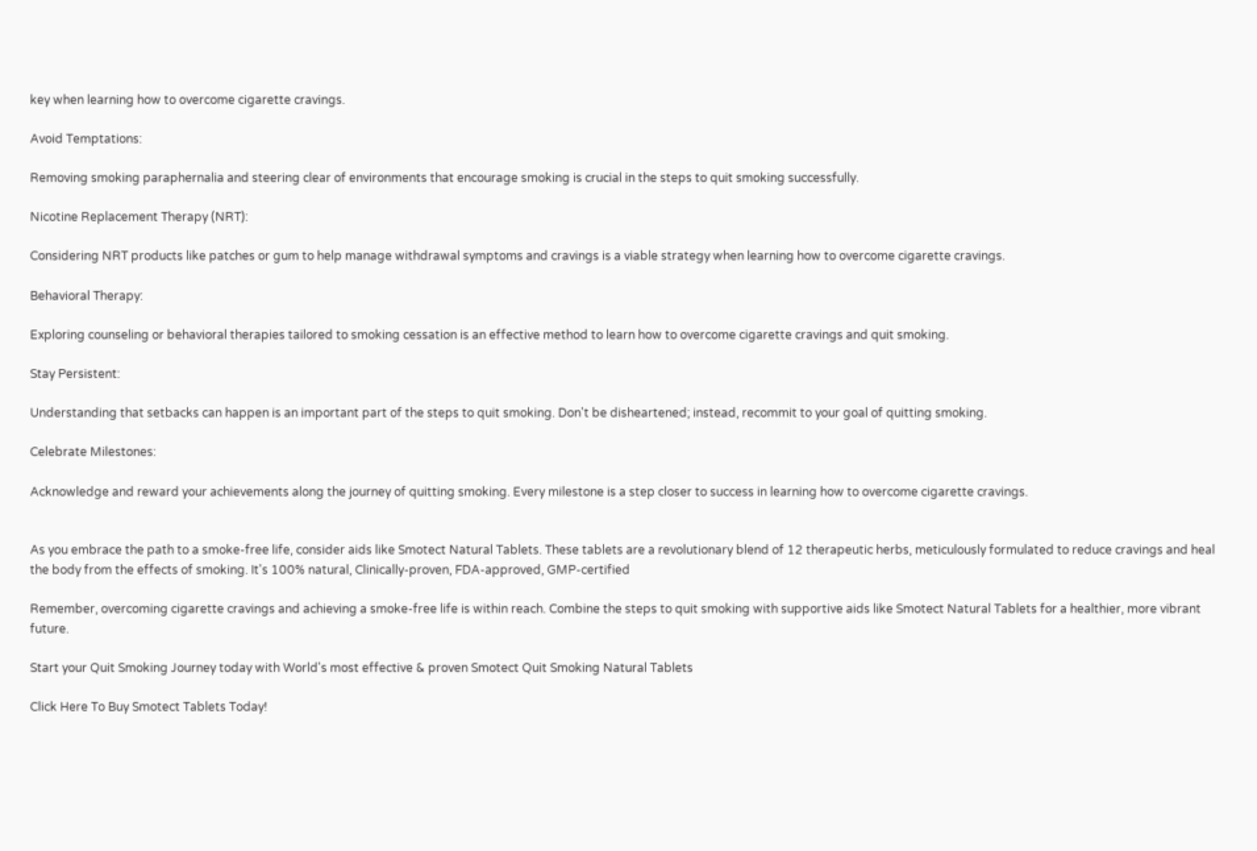key when learning how to overcome cigarette cravings.

Avoid Temptations:

Removing smoking paraphernalia and steering clear of environments that encourage smoking is crucial in the steps to quit smoking successfully.

Nicotine Replacement Therapy (NRT):

Considering NRT products like patches or gum to help manage withdrawal symptoms and cravings is a viable strategy when learning how to overcome cigarette cravings.

Behavioral Therapy:

Exploring counseling or behavioral therapies tailored to smoking cessation is an effective method to learn how to overcome cigarette cravings and quit smoking.

Stay Persistent:

Understanding that setbacks can happen is an important part of the steps to quit smoking. Don't be disheartened; instead, recommit to your goal of quitting smoking.

Celebrate Milestones:

Acknowledge and reward your achievements along the journey of quitting smoking. Every milestone is a step closer to success in learning how to overcome cigarette cravings.


As you embrace the path to a smoke-free life, consider aids like Smotect Natural Tablets. These tablets are a revolutionary blend of 12 therapeutic herbs, meticulously formulated to reduce cravings and heal the body from the effects of smoking. It's 100% natural, Clinically-proven, FDA-approved, GMP-certified

Remember, overcoming cigarette cravings and achieving a smoke-free life is within reach. Combine the steps to quit smoking with supportive aids like Smotect Natural Tablets for a healthier, more vibrant future.

Start your Quit Smoking Journey today with World's most effective & proven Smotect Quit Smoking Natural Tablets

Click Here To Buy Smotect Tablets Today!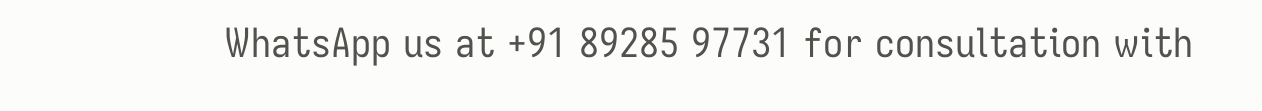WhatsApp us at +91 89285 97731 for consultation with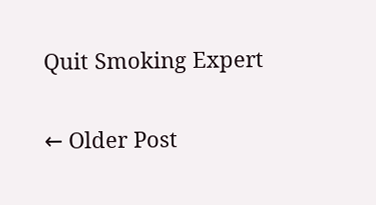Quit Smoking Expert

← Older Post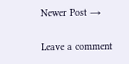Newer Post →

Leave a comment